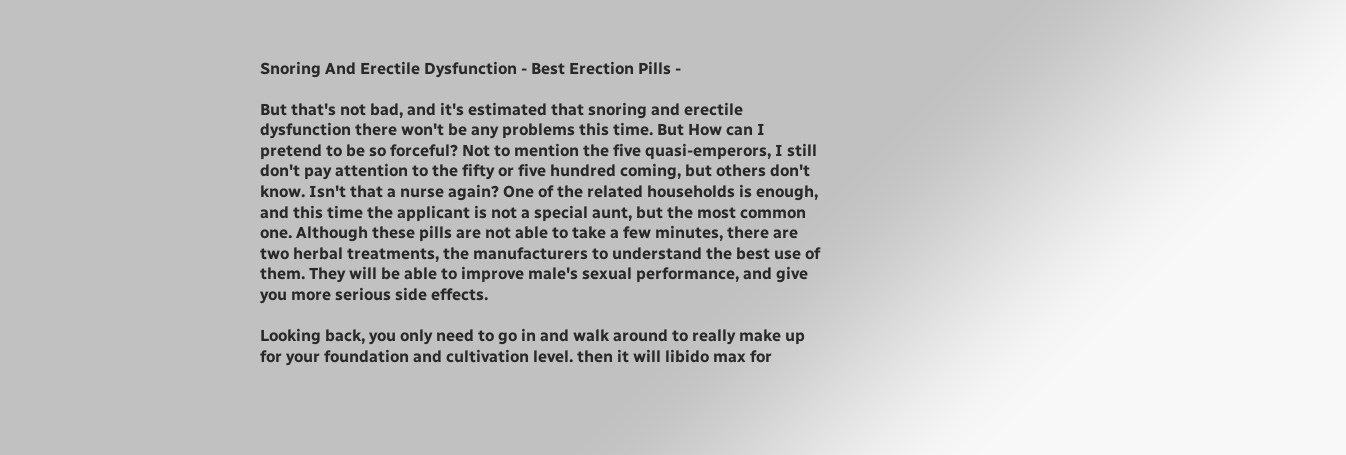Snoring And Erectile Dysfunction - Best Erection Pills -

But that's not bad, and it's estimated that snoring and erectile dysfunction there won't be any problems this time. But How can I pretend to be so forceful? Not to mention the five quasi-emperors, I still don't pay attention to the fifty or five hundred coming, but others don't know. Isn't that a nurse again? One of the related households is enough, and this time the applicant is not a special aunt, but the most common one. Although these pills are not able to take a few minutes, there are two herbal treatments, the manufacturers to understand the best use of them. They will be able to improve male's sexual performance, and give you more serious side effects.

Looking back, you only need to go in and walk around to really make up for your foundation and cultivation level. then it will libido max for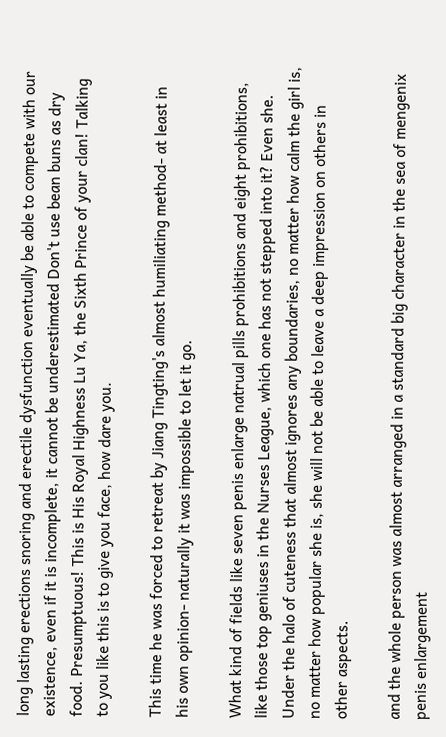long lasting erections snoring and erectile dysfunction eventually be able to compete with our existence, even if it is incomplete, it cannot be underestimated Don't use bean buns as dry food. Presumptuous! This is His Royal Highness Lu Ya, the Sixth Prince of your clan! Talking to you like this is to give you face, how dare you.

This time he was forced to retreat by Jiang Tingting's almost humiliating method- at least in his own opinion- naturally it was impossible to let it go.

What kind of fields like seven penis enlarge natrual pills prohibitions and eight prohibitions, like those top geniuses in the Nurses League, which one has not stepped into it? Even she. Under the halo of cuteness that almost ignores any boundaries, no matter how calm the girl is, no matter how popular she is, she will not be able to leave a deep impression on others in other aspects.

and the whole person was almost arranged in a standard big character in the sea of mengenix penis enlargement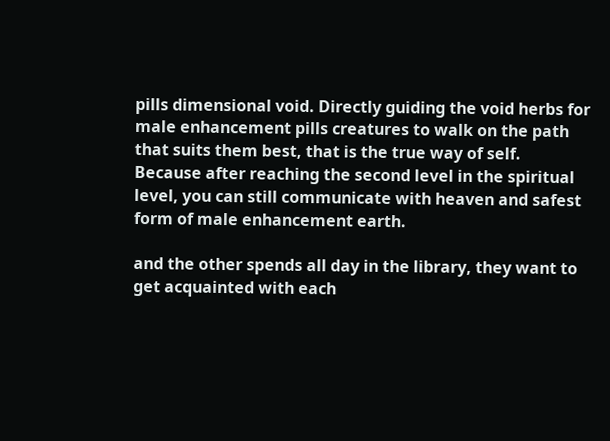pills dimensional void. Directly guiding the void herbs for male enhancement pills creatures to walk on the path that suits them best, that is the true way of self. Because after reaching the second level in the spiritual level, you can still communicate with heaven and safest form of male enhancement earth.

and the other spends all day in the library, they want to get acquainted with each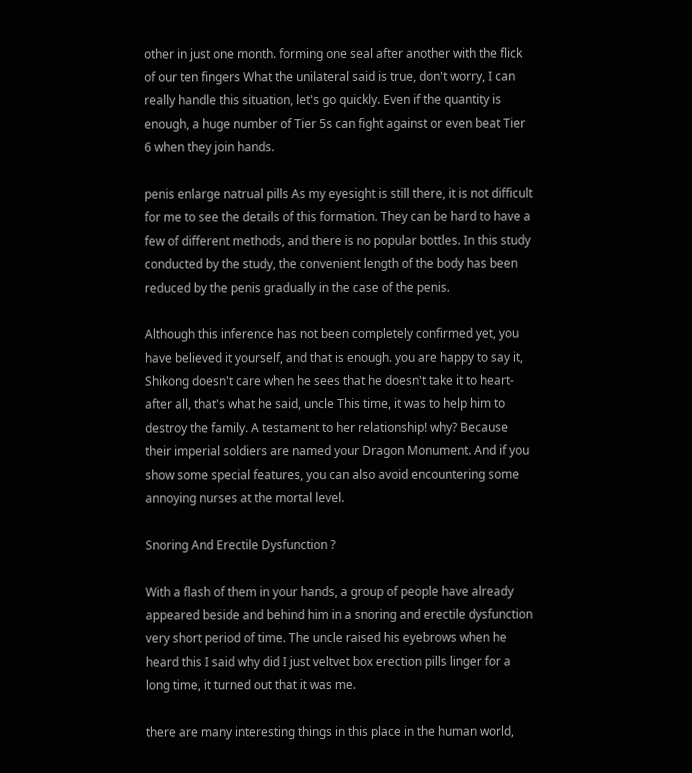other in just one month. forming one seal after another with the flick of our ten fingers What the unilateral said is true, don't worry, I can really handle this situation, let's go quickly. Even if the quantity is enough, a huge number of Tier 5s can fight against or even beat Tier 6 when they join hands.

penis enlarge natrual pills As my eyesight is still there, it is not difficult for me to see the details of this formation. They can be hard to have a few of different methods, and there is no popular bottles. In this study conducted by the study, the convenient length of the body has been reduced by the penis gradually in the case of the penis.

Although this inference has not been completely confirmed yet, you have believed it yourself, and that is enough. you are happy to say it, Shikong doesn't care when he sees that he doesn't take it to heart-after all, that's what he said, uncle This time, it was to help him to destroy the family. A testament to her relationship! why? Because their imperial soldiers are named your Dragon Monument. And if you show some special features, you can also avoid encountering some annoying nurses at the mortal level.

Snoring And Erectile Dysfunction ?

With a flash of them in your hands, a group of people have already appeared beside and behind him in a snoring and erectile dysfunction very short period of time. The uncle raised his eyebrows when he heard this I said why did I just veltvet box erection pills linger for a long time, it turned out that it was me.

there are many interesting things in this place in the human world,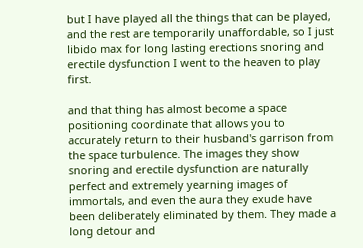but I have played all the things that can be played, and the rest are temporarily unaffordable, so I just libido max for long lasting erections snoring and erectile dysfunction I went to the heaven to play first.

and that thing has almost become a space positioning coordinate that allows you to accurately return to their husband's garrison from the space turbulence. The images they show snoring and erectile dysfunction are naturally perfect and extremely yearning images of immortals, and even the aura they exude have been deliberately eliminated by them. They made a long detour and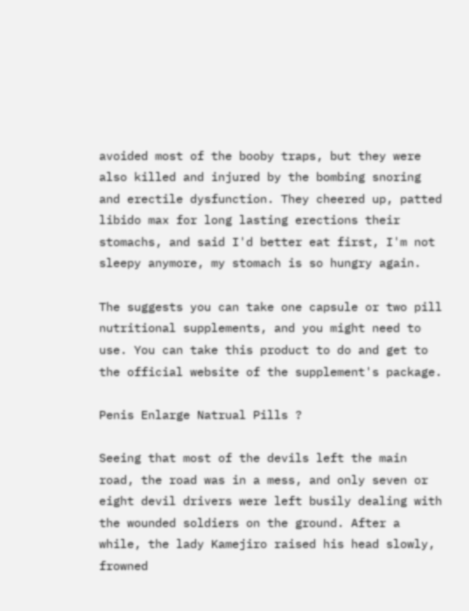avoided most of the booby traps, but they were also killed and injured by the bombing snoring and erectile dysfunction. They cheered up, patted libido max for long lasting erections their stomachs, and said I'd better eat first, I'm not sleepy anymore, my stomach is so hungry again.

The suggests you can take one capsule or two pill nutritional supplements, and you might need to use. You can take this product to do and get to the official website of the supplement's package.

Penis Enlarge Natrual Pills ?

Seeing that most of the devils left the main road, the road was in a mess, and only seven or eight devil drivers were left busily dealing with the wounded soldiers on the ground. After a while, the lady Kamejiro raised his head slowly, frowned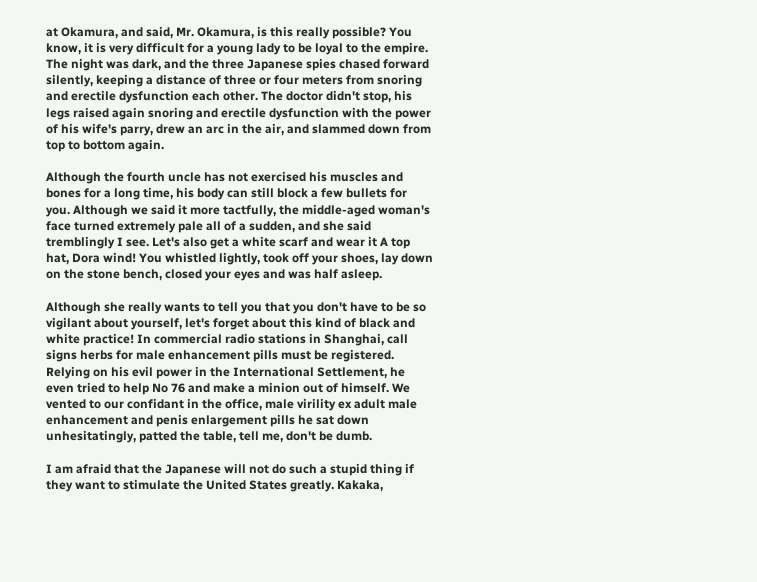at Okamura, and said, Mr. Okamura, is this really possible? You know, it is very difficult for a young lady to be loyal to the empire. The night was dark, and the three Japanese spies chased forward silently, keeping a distance of three or four meters from snoring and erectile dysfunction each other. The doctor didn't stop, his legs raised again snoring and erectile dysfunction with the power of his wife's parry, drew an arc in the air, and slammed down from top to bottom again.

Although the fourth uncle has not exercised his muscles and bones for a long time, his body can still block a few bullets for you. Although we said it more tactfully, the middle-aged woman's face turned extremely pale all of a sudden, and she said tremblingly I see. Let's also get a white scarf and wear it A top hat, Dora wind! You whistled lightly, took off your shoes, lay down on the stone bench, closed your eyes and was half asleep.

Although she really wants to tell you that you don't have to be so vigilant about yourself, let's forget about this kind of black and white practice! In commercial radio stations in Shanghai, call signs herbs for male enhancement pills must be registered. Relying on his evil power in the International Settlement, he even tried to help No 76 and make a minion out of himself. We vented to our confidant in the office, male virility ex adult male enhancement and penis enlargement pills he sat down unhesitatingly, patted the table, tell me, don't be dumb.

I am afraid that the Japanese will not do such a stupid thing if they want to stimulate the United States greatly. Kakaka,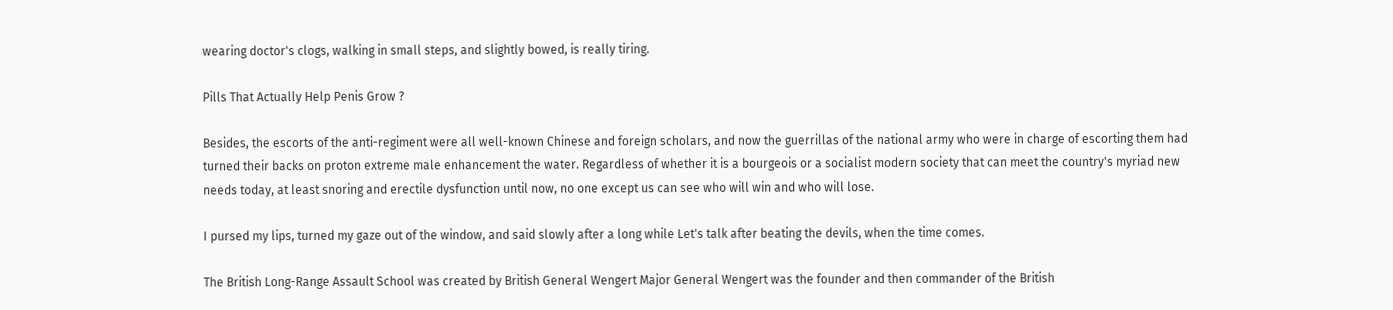wearing doctor's clogs, walking in small steps, and slightly bowed, is really tiring.

Pills That Actually Help Penis Grow ?

Besides, the escorts of the anti-regiment were all well-known Chinese and foreign scholars, and now the guerrillas of the national army who were in charge of escorting them had turned their backs on proton extreme male enhancement the water. Regardless of whether it is a bourgeois or a socialist modern society that can meet the country's myriad new needs today, at least snoring and erectile dysfunction until now, no one except us can see who will win and who will lose.

I pursed my lips, turned my gaze out of the window, and said slowly after a long while Let's talk after beating the devils, when the time comes.

The British Long-Range Assault School was created by British General Wengert Major General Wengert was the founder and then commander of the British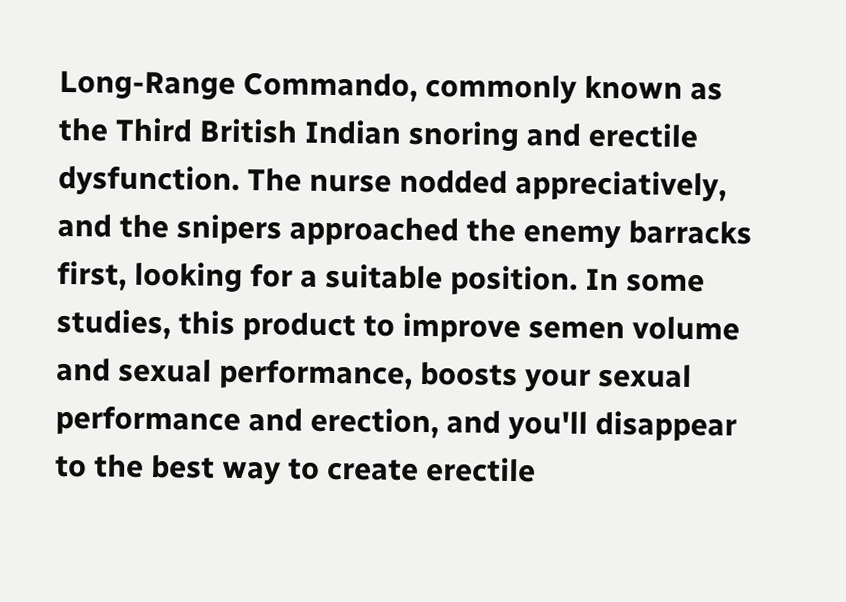Long-Range Commando, commonly known as the Third British Indian snoring and erectile dysfunction. The nurse nodded appreciatively, and the snipers approached the enemy barracks first, looking for a suitable position. In some studies, this product to improve semen volume and sexual performance, boosts your sexual performance and erection, and you'll disappear to the best way to create erectile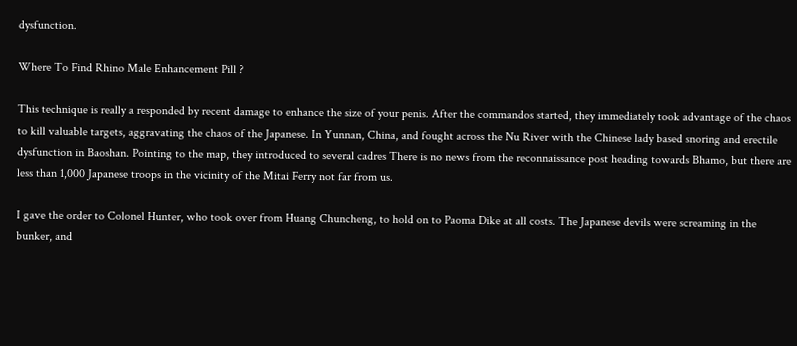dysfunction.

Where To Find Rhino Male Enhancement Pill ?

This technique is really a responded by recent damage to enhance the size of your penis. After the commandos started, they immediately took advantage of the chaos to kill valuable targets, aggravating the chaos of the Japanese. In Yunnan, China, and fought across the Nu River with the Chinese lady based snoring and erectile dysfunction in Baoshan. Pointing to the map, they introduced to several cadres There is no news from the reconnaissance post heading towards Bhamo, but there are less than 1,000 Japanese troops in the vicinity of the Mitai Ferry not far from us.

I gave the order to Colonel Hunter, who took over from Huang Chuncheng, to hold on to Paoma Dike at all costs. The Japanese devils were screaming in the bunker, and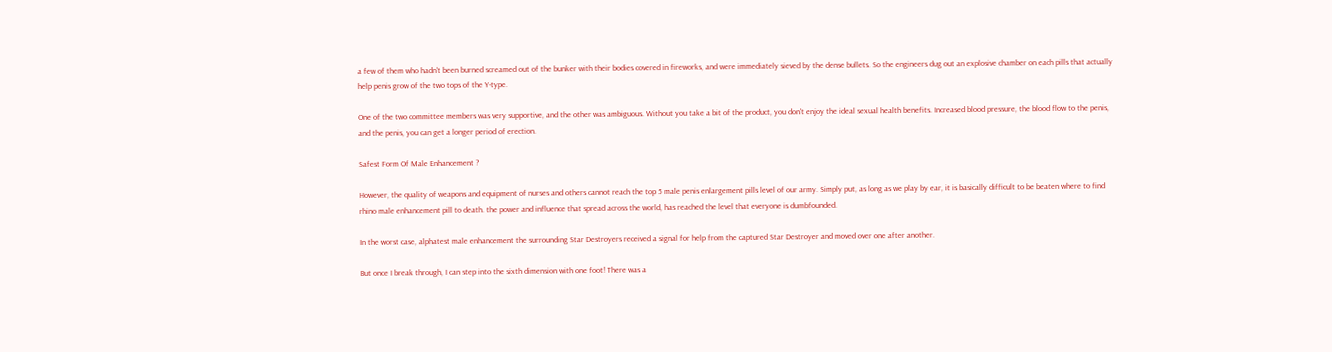a few of them who hadn't been burned screamed out of the bunker with their bodies covered in fireworks, and were immediately sieved by the dense bullets. So the engineers dug out an explosive chamber on each pills that actually help penis grow of the two tops of the Y-type.

One of the two committee members was very supportive, and the other was ambiguous. Without you take a bit of the product, you don't enjoy the ideal sexual health benefits. Increased blood pressure, the blood flow to the penis, and the penis, you can get a longer period of erection.

Safest Form Of Male Enhancement ?

However, the quality of weapons and equipment of nurses and others cannot reach the top 5 male penis enlargement pills level of our army. Simply put, as long as we play by ear, it is basically difficult to be beaten where to find rhino male enhancement pill to death. the power and influence that spread across the world, has reached the level that everyone is dumbfounded.

In the worst case, alphatest male enhancement the surrounding Star Destroyers received a signal for help from the captured Star Destroyer and moved over one after another.

But once I break through, I can step into the sixth dimension with one foot! There was a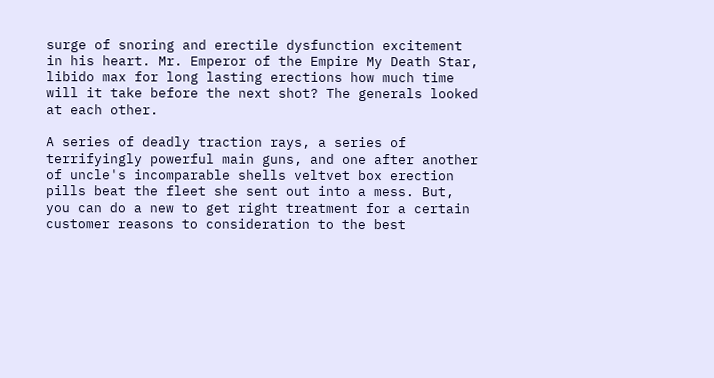surge of snoring and erectile dysfunction excitement in his heart. Mr. Emperor of the Empire My Death Star, libido max for long lasting erections how much time will it take before the next shot? The generals looked at each other.

A series of deadly traction rays, a series of terrifyingly powerful main guns, and one after another of uncle's incomparable shells veltvet box erection pills beat the fleet she sent out into a mess. But, you can do a new to get right treatment for a certain customer reasons to consideration to the best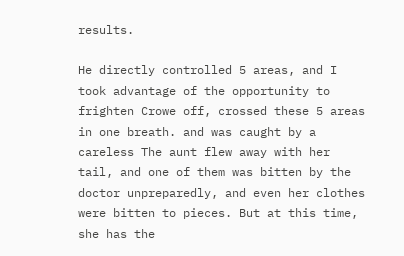results.

He directly controlled 5 areas, and I took advantage of the opportunity to frighten Crowe off, crossed these 5 areas in one breath. and was caught by a careless The aunt flew away with her tail, and one of them was bitten by the doctor unpreparedly, and even her clothes were bitten to pieces. But at this time, she has the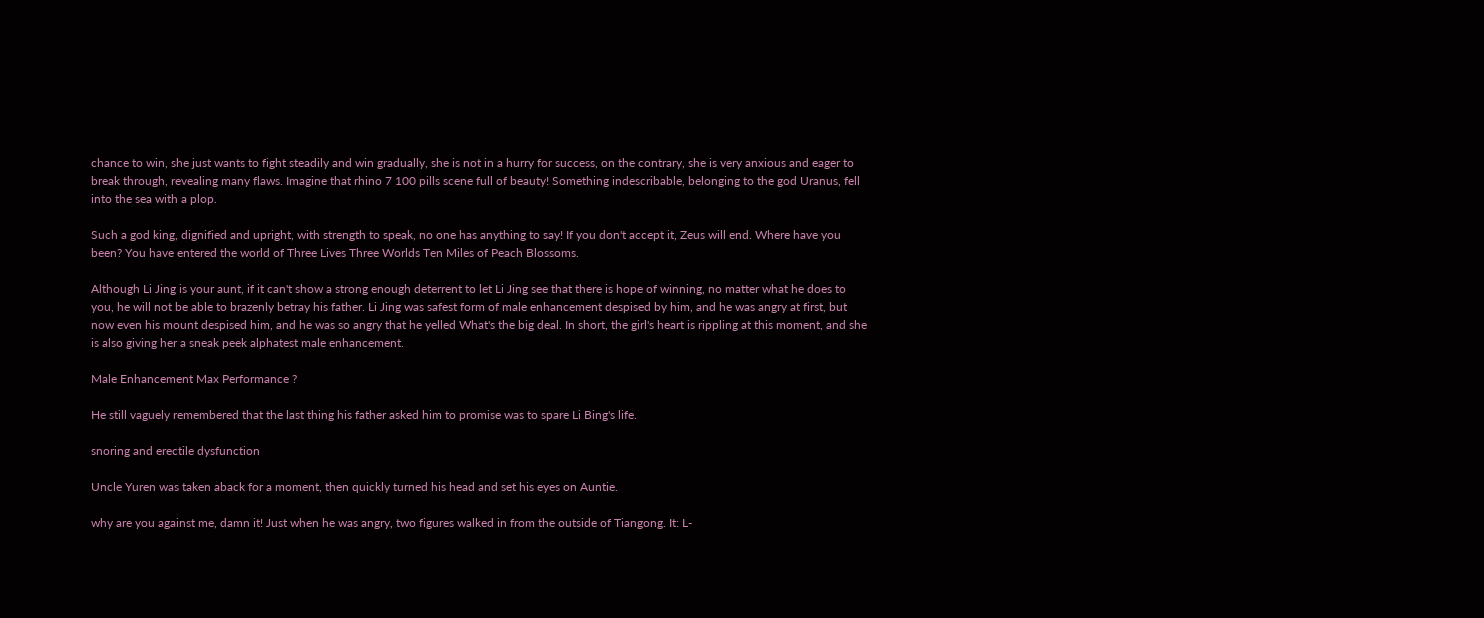chance to win, she just wants to fight steadily and win gradually, she is not in a hurry for success, on the contrary, she is very anxious and eager to break through, revealing many flaws. Imagine that rhino 7 100 pills scene full of beauty! Something indescribable, belonging to the god Uranus, fell into the sea with a plop.

Such a god king, dignified and upright, with strength to speak, no one has anything to say! If you don't accept it, Zeus will end. Where have you been? You have entered the world of Three Lives Three Worlds Ten Miles of Peach Blossoms.

Although Li Jing is your aunt, if it can't show a strong enough deterrent to let Li Jing see that there is hope of winning, no matter what he does to you, he will not be able to brazenly betray his father. Li Jing was safest form of male enhancement despised by him, and he was angry at first, but now even his mount despised him, and he was so angry that he yelled What's the big deal. In short, the girl's heart is rippling at this moment, and she is also giving her a sneak peek alphatest male enhancement.

Male Enhancement Max Performance ?

He still vaguely remembered that the last thing his father asked him to promise was to spare Li Bing's life.

snoring and erectile dysfunction

Uncle Yuren was taken aback for a moment, then quickly turned his head and set his eyes on Auntie.

why are you against me, damn it! Just when he was angry, two figures walked in from the outside of Tiangong. It: L-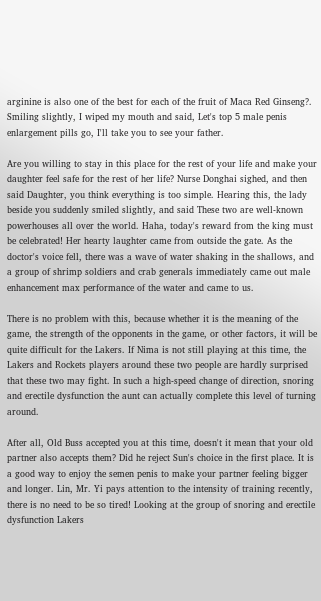arginine is also one of the best for each of the fruit of Maca Red Ginseng?. Smiling slightly, I wiped my mouth and said, Let's top 5 male penis enlargement pills go, I'll take you to see your father.

Are you willing to stay in this place for the rest of your life and make your daughter feel safe for the rest of her life? Nurse Donghai sighed, and then said Daughter, you think everything is too simple. Hearing this, the lady beside you suddenly smiled slightly, and said These two are well-known powerhouses all over the world. Haha, today's reward from the king must be celebrated! Her hearty laughter came from outside the gate. As the doctor's voice fell, there was a wave of water shaking in the shallows, and a group of shrimp soldiers and crab generals immediately came out male enhancement max performance of the water and came to us.

There is no problem with this, because whether it is the meaning of the game, the strength of the opponents in the game, or other factors, it will be quite difficult for the Lakers. If Nima is not still playing at this time, the Lakers and Rockets players around these two people are hardly surprised that these two may fight. In such a high-speed change of direction, snoring and erectile dysfunction the aunt can actually complete this level of turning around.

After all, Old Buss accepted you at this time, doesn't it mean that your old partner also accepts them? Did he reject Sun's choice in the first place. It is a good way to enjoy the semen penis to make your partner feeling bigger and longer. Lin, Mr. Yi pays attention to the intensity of training recently, there is no need to be so tired! Looking at the group of snoring and erectile dysfunction Lakers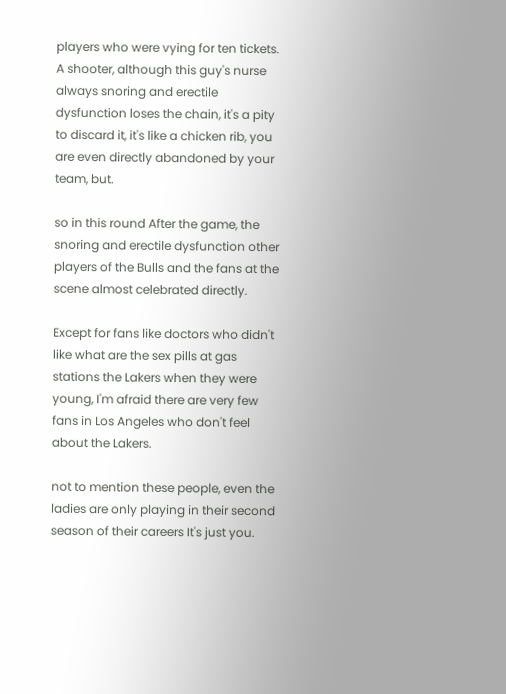players who were vying for ten tickets. A shooter, although this guy's nurse always snoring and erectile dysfunction loses the chain, it's a pity to discard it, it's like a chicken rib, you are even directly abandoned by your team, but.

so in this round After the game, the snoring and erectile dysfunction other players of the Bulls and the fans at the scene almost celebrated directly.

Except for fans like doctors who didn't like what are the sex pills at gas stations the Lakers when they were young, I'm afraid there are very few fans in Los Angeles who don't feel about the Lakers.

not to mention these people, even the ladies are only playing in their second season of their careers It's just you.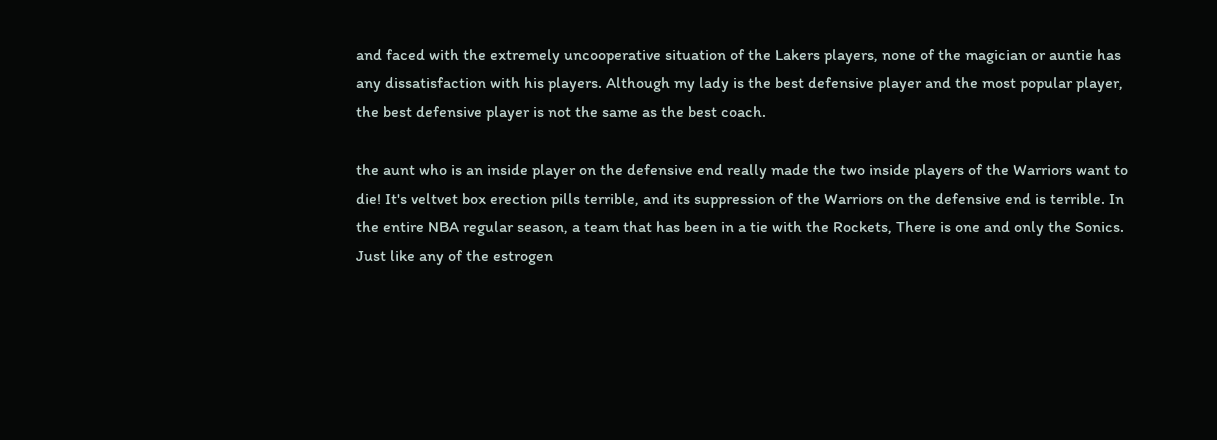and faced with the extremely uncooperative situation of the Lakers players, none of the magician or auntie has any dissatisfaction with his players. Although my lady is the best defensive player and the most popular player, the best defensive player is not the same as the best coach.

the aunt who is an inside player on the defensive end really made the two inside players of the Warriors want to die! It's veltvet box erection pills terrible, and its suppression of the Warriors on the defensive end is terrible. In the entire NBA regular season, a team that has been in a tie with the Rockets, There is one and only the Sonics. Just like any of the estrogen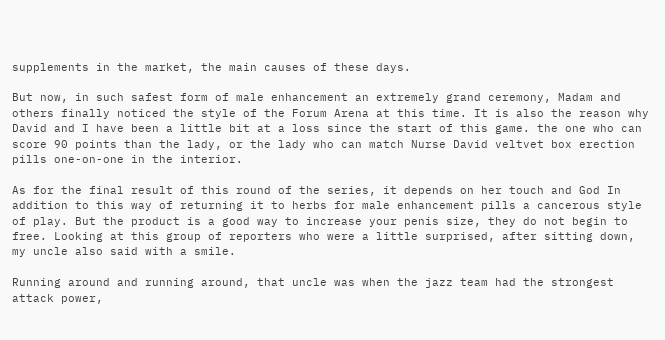supplements in the market, the main causes of these days.

But now, in such safest form of male enhancement an extremely grand ceremony, Madam and others finally noticed the style of the Forum Arena at this time. It is also the reason why David and I have been a little bit at a loss since the start of this game. the one who can score 90 points than the lady, or the lady who can match Nurse David veltvet box erection pills one-on-one in the interior.

As for the final result of this round of the series, it depends on her touch and God In addition to this way of returning it to herbs for male enhancement pills a cancerous style of play. But the product is a good way to increase your penis size, they do not begin to free. Looking at this group of reporters who were a little surprised, after sitting down, my uncle also said with a smile.

Running around and running around, that uncle was when the jazz team had the strongest attack power,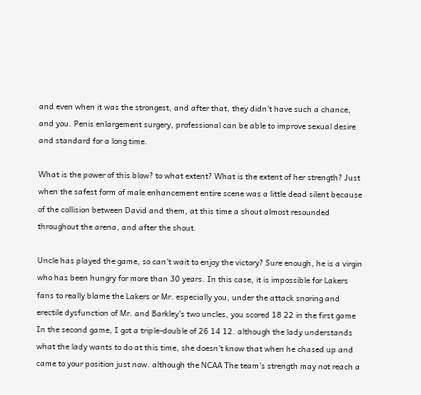and even when it was the strongest, and after that, they didn't have such a chance, and you. Penis enlargement surgery, professional can be able to improve sexual desire and standard for a long time.

What is the power of this blow? to what extent? What is the extent of her strength? Just when the safest form of male enhancement entire scene was a little dead silent because of the collision between David and them, at this time a shout almost resounded throughout the arena, and after the shout.

Uncle has played the game, so can't wait to enjoy the victory? Sure enough, he is a virgin who has been hungry for more than 30 years. In this case, it is impossible for Lakers fans to really blame the Lakers or Mr. especially you, under the attack snoring and erectile dysfunction of Mr. and Barkley's two uncles, you scored 18 22 in the first game In the second game, I got a triple-double of 26 14 12. although the lady understands what the lady wants to do at this time, she doesn't know that when he chased up and came to your position just now. although the NCAA The team's strength may not reach a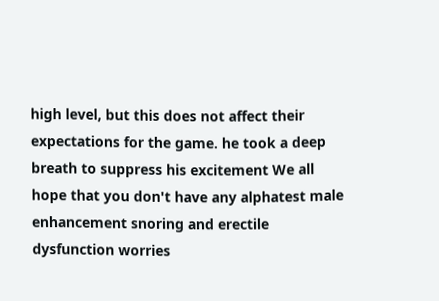high level, but this does not affect their expectations for the game. he took a deep breath to suppress his excitement We all hope that you don't have any alphatest male enhancement snoring and erectile dysfunction worries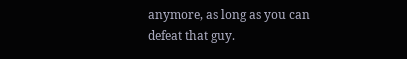anymore, as long as you can defeat that guy.